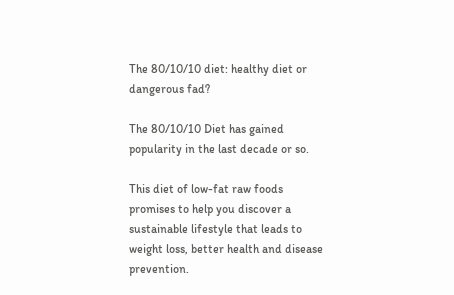The 80/10/10 diet: healthy diet or dangerous fad?

The 80/10/10 Diet has gained popularity in the last decade or so.

This diet of low-fat raw foods promises to help you discover a sustainable lifestyle that leads to weight loss, better health and disease prevention.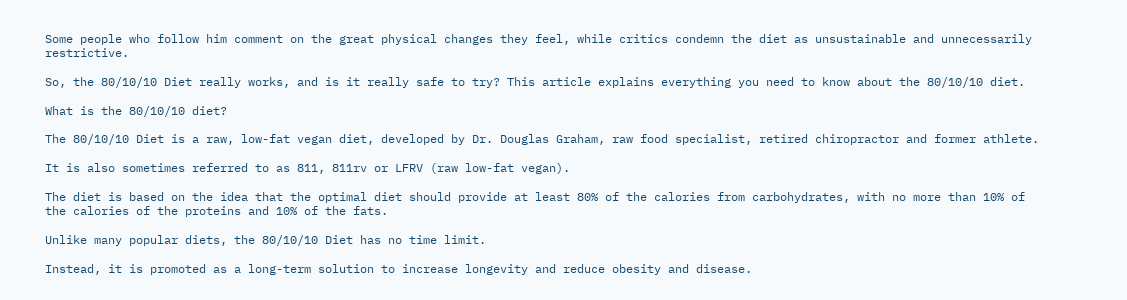Some people who follow him comment on the great physical changes they feel, while critics condemn the diet as unsustainable and unnecessarily restrictive.

So, the 80/10/10 Diet really works, and is it really safe to try? This article explains everything you need to know about the 80/10/10 diet.

What is the 80/10/10 diet?

The 80/10/10 Diet is a raw, low-fat vegan diet, developed by Dr. Douglas Graham, raw food specialist, retired chiropractor and former athlete.

It is also sometimes referred to as 811, 811rv or LFRV (raw low-fat vegan).

The diet is based on the idea that the optimal diet should provide at least 80% of the calories from carbohydrates, with no more than 10% of the calories of the proteins and 10% of the fats.

Unlike many popular diets, the 80/10/10 Diet has no time limit.

Instead, it is promoted as a long-term solution to increase longevity and reduce obesity and disease.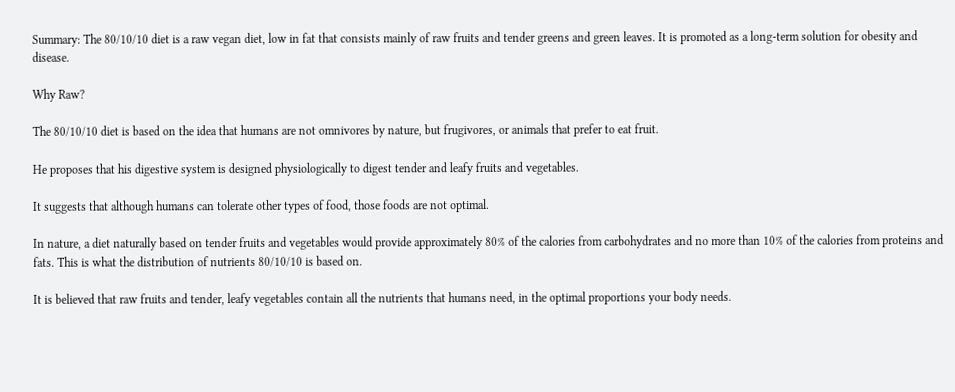Summary: The 80/10/10 diet is a raw vegan diet, low in fat that consists mainly of raw fruits and tender greens and green leaves. It is promoted as a long-term solution for obesity and disease.

Why Raw?

The 80/10/10 diet is based on the idea that humans are not omnivores by nature, but frugivores, or animals that prefer to eat fruit.

He proposes that his digestive system is designed physiologically to digest tender and leafy fruits and vegetables.

It suggests that although humans can tolerate other types of food, those foods are not optimal.

In nature, a diet naturally based on tender fruits and vegetables would provide approximately 80% of the calories from carbohydrates and no more than 10% of the calories from proteins and fats. This is what the distribution of nutrients 80/10/10 is based on.

It is believed that raw fruits and tender, leafy vegetables contain all the nutrients that humans need, in the optimal proportions your body needs.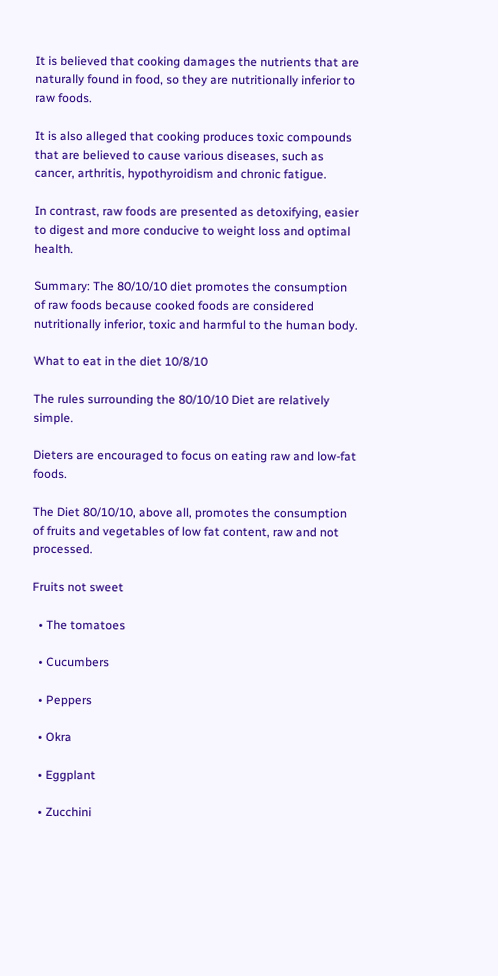It is believed that cooking damages the nutrients that are naturally found in food, so they are nutritionally inferior to raw foods.

It is also alleged that cooking produces toxic compounds that are believed to cause various diseases, such as cancer, arthritis, hypothyroidism and chronic fatigue.

In contrast, raw foods are presented as detoxifying, easier to digest and more conducive to weight loss and optimal health.

Summary: The 80/10/10 diet promotes the consumption of raw foods because cooked foods are considered nutritionally inferior, toxic and harmful to the human body.

What to eat in the diet 10/8/10

The rules surrounding the 80/10/10 Diet are relatively simple.

Dieters are encouraged to focus on eating raw and low-fat foods.

The Diet 80/10/10, above all, promotes the consumption of fruits and vegetables of low fat content, raw and not processed.

Fruits not sweet

  • The tomatoes

  • Cucumbers

  • Peppers

  • Okra

  • Eggplant

  • Zucchini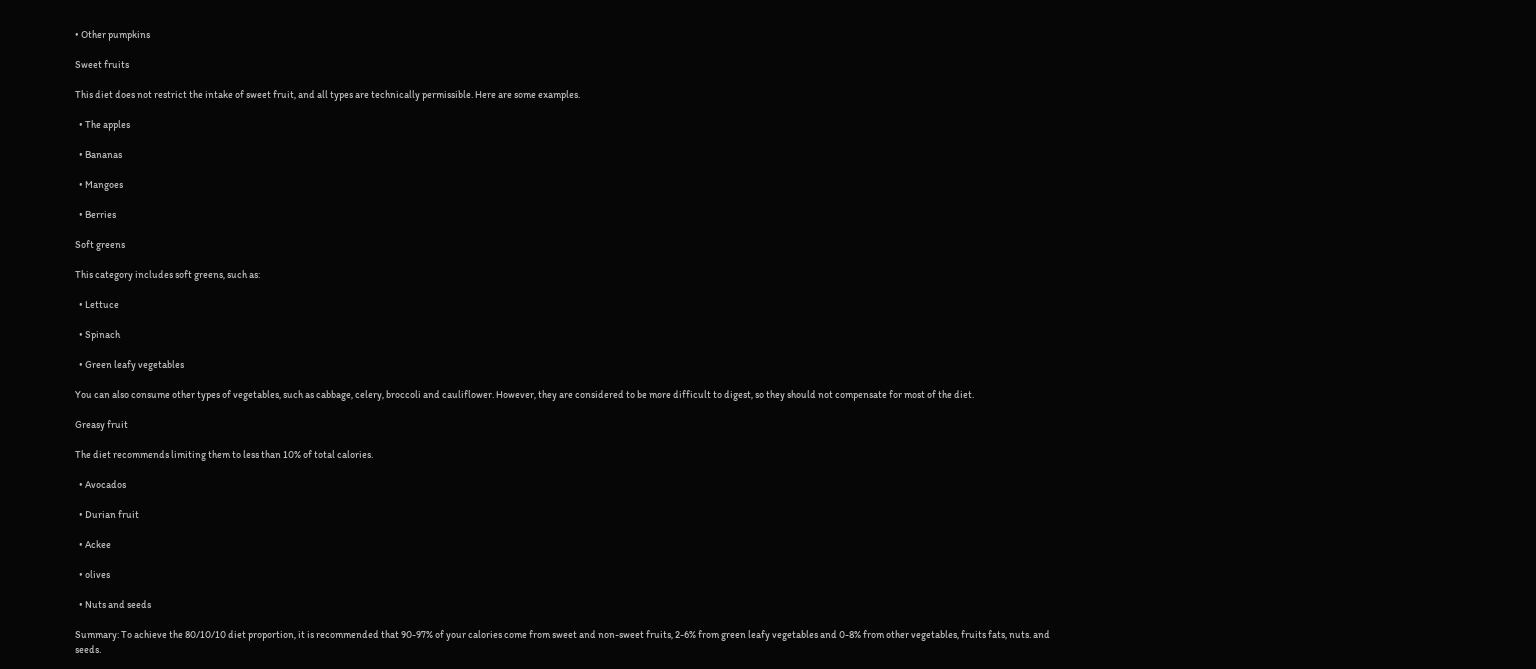• Other pumpkins

Sweet fruits

This diet does not restrict the intake of sweet fruit, and all types are technically permissible. Here are some examples.

  • The apples

  • Bananas

  • Mangoes

  • Berries

Soft greens

This category includes soft greens, such as:

  • Lettuce

  • Spinach

  • Green leafy vegetables

You can also consume other types of vegetables, such as cabbage, celery, broccoli and cauliflower. However, they are considered to be more difficult to digest, so they should not compensate for most of the diet.

Greasy fruit

The diet recommends limiting them to less than 10% of total calories.

  • Avocados

  • Durian fruit

  • Ackee

  • olives

  • Nuts and seeds

Summary: To achieve the 80/10/10 diet proportion, it is recommended that 90-97% of your calories come from sweet and non-sweet fruits, 2-6% from green leafy vegetables and 0-8% from other vegetables, fruits fats, nuts. and seeds.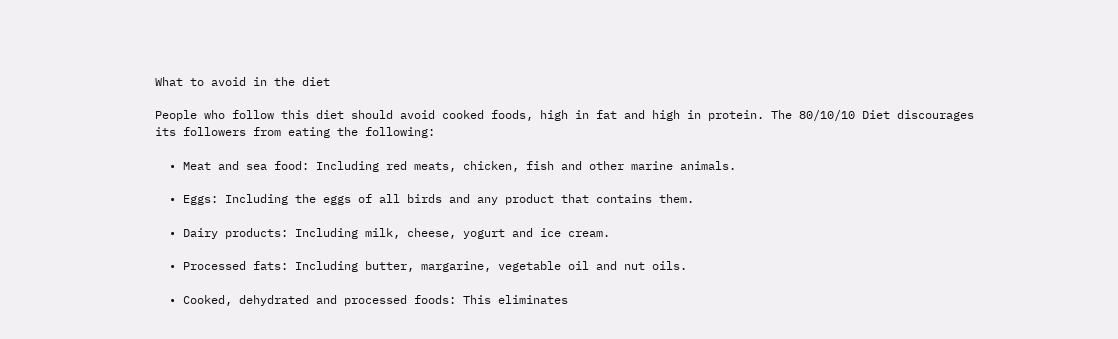What to avoid in the diet

People who follow this diet should avoid cooked foods, high in fat and high in protein. The 80/10/10 Diet discourages its followers from eating the following:

  • Meat and sea food: Including red meats, chicken, fish and other marine animals.

  • Eggs: Including the eggs of all birds and any product that contains them.

  • Dairy products: Including milk, cheese, yogurt and ice cream.

  • Processed fats: Including butter, margarine, vegetable oil and nut oils.

  • Cooked, dehydrated and processed foods: This eliminates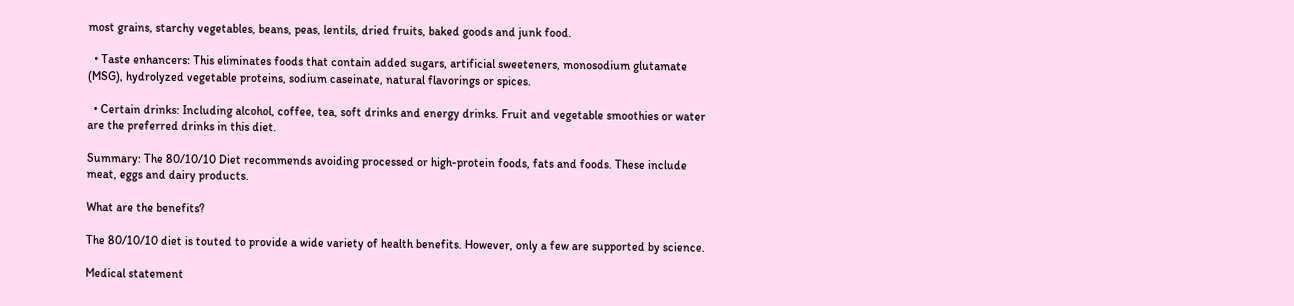most grains, starchy vegetables, beans, peas, lentils, dried fruits, baked goods and junk food.

  • Taste enhancers: This eliminates foods that contain added sugars, artificial sweeteners, monosodium glutamate (MSG), hydrolyzed vegetable proteins, sodium caseinate, natural flavorings or spices.

  • Certain drinks: Including alcohol, coffee, tea, soft drinks and energy drinks. Fruit and vegetable smoothies or water are the preferred drinks in this diet.

Summary: The 80/10/10 Diet recommends avoiding processed or high-protein foods, fats and foods. These include meat, eggs and dairy products.

What are the benefits?

The 80/10/10 diet is touted to provide a wide variety of health benefits. However, only a few are supported by science.

Medical statement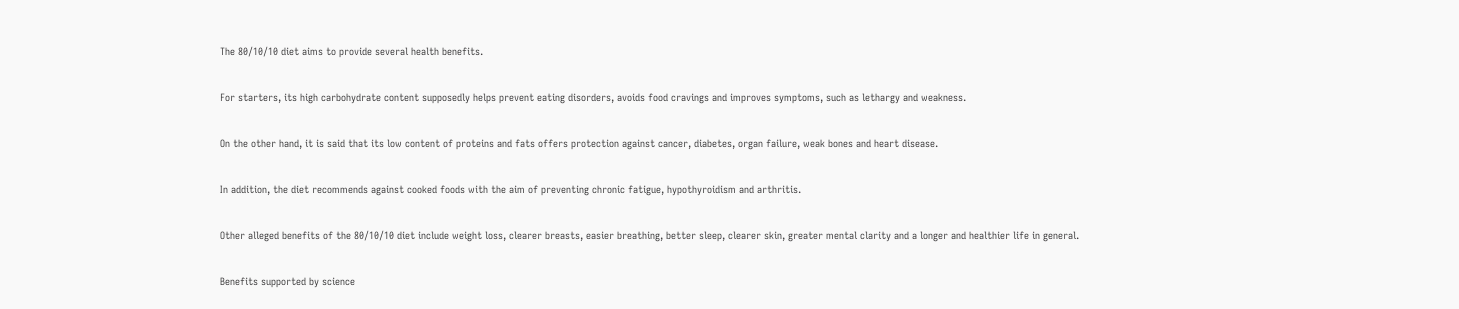The 80/10/10 diet aims to provide several health benefits.

For starters, its high carbohydrate content supposedly helps prevent eating disorders, avoids food cravings and improves symptoms, such as lethargy and weakness.

On the other hand, it is said that its low content of proteins and fats offers protection against cancer, diabetes, organ failure, weak bones and heart disease.

In addition, the diet recommends against cooked foods with the aim of preventing chronic fatigue, hypothyroidism and arthritis.

Other alleged benefits of the 80/10/10 diet include weight loss, clearer breasts, easier breathing, better sleep, clearer skin, greater mental clarity and a longer and healthier life in general.

Benefits supported by science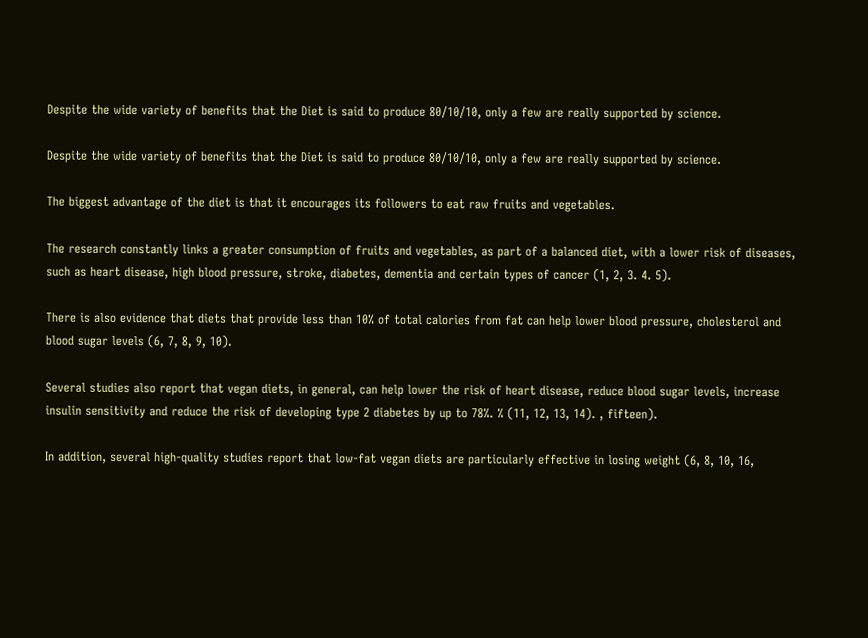Despite the wide variety of benefits that the Diet is said to produce 80/10/10, only a few are really supported by science.

Despite the wide variety of benefits that the Diet is said to produce 80/10/10, only a few are really supported by science.

The biggest advantage of the diet is that it encourages its followers to eat raw fruits and vegetables.

The research constantly links a greater consumption of fruits and vegetables, as part of a balanced diet, with a lower risk of diseases, such as heart disease, high blood pressure, stroke, diabetes, dementia and certain types of cancer (1, 2, 3. 4. 5).

There is also evidence that diets that provide less than 10% of total calories from fat can help lower blood pressure, cholesterol and blood sugar levels (6, 7, 8, 9, 10).

Several studies also report that vegan diets, in general, can help lower the risk of heart disease, reduce blood sugar levels, increase insulin sensitivity and reduce the risk of developing type 2 diabetes by up to 78%. % (11, 12, 13, 14). , fifteen).

In addition, several high-quality studies report that low-fat vegan diets are particularly effective in losing weight (6, 8, 10, 16,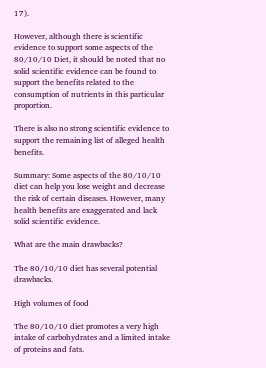17).

However, although there is scientific evidence to support some aspects of the 80/10/10 Diet, it should be noted that no solid scientific evidence can be found to support the benefits related to the consumption of nutrients in this particular proportion.

There is also no strong scientific evidence to support the remaining list of alleged health benefits.

Summary: Some aspects of the 80/10/10 diet can help you lose weight and decrease the risk of certain diseases. However, many health benefits are exaggerated and lack solid scientific evidence.

What are the main drawbacks?

The 80/10/10 diet has several potential drawbacks.

High volumes of food

The 80/10/10 diet promotes a very high intake of carbohydrates and a limited intake of proteins and fats.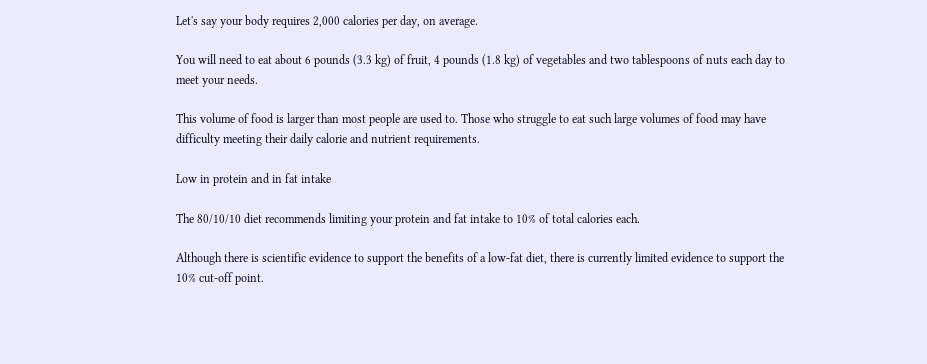Let's say your body requires 2,000 calories per day, on average.

You will need to eat about 6 pounds (3.3 kg) of fruit, 4 pounds (1.8 kg) of vegetables and two tablespoons of nuts each day to meet your needs.

This volume of food is larger than most people are used to. Those who struggle to eat such large volumes of food may have difficulty meeting their daily calorie and nutrient requirements.

Low in protein and in fat intake

The 80/10/10 diet recommends limiting your protein and fat intake to 10% of total calories each.

Although there is scientific evidence to support the benefits of a low-fat diet, there is currently limited evidence to support the 10% cut-off point.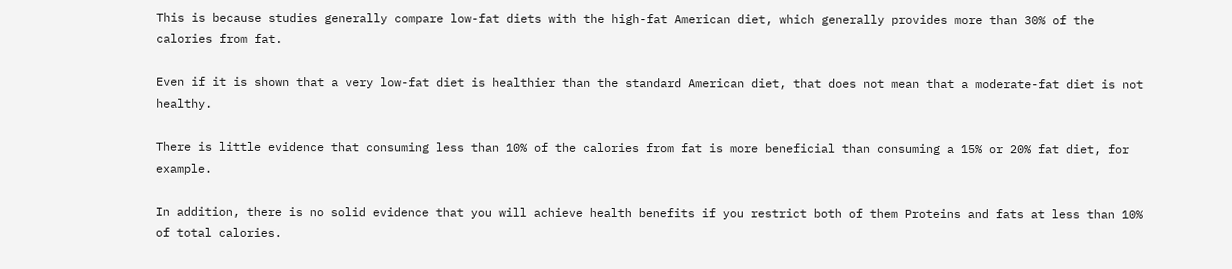This is because studies generally compare low-fat diets with the high-fat American diet, which generally provides more than 30% of the calories from fat.

Even if it is shown that a very low-fat diet is healthier than the standard American diet, that does not mean that a moderate-fat diet is not healthy.

There is little evidence that consuming less than 10% of the calories from fat is more beneficial than consuming a 15% or 20% fat diet, for example.

In addition, there is no solid evidence that you will achieve health benefits if you restrict both of them Proteins and fats at less than 10% of total calories.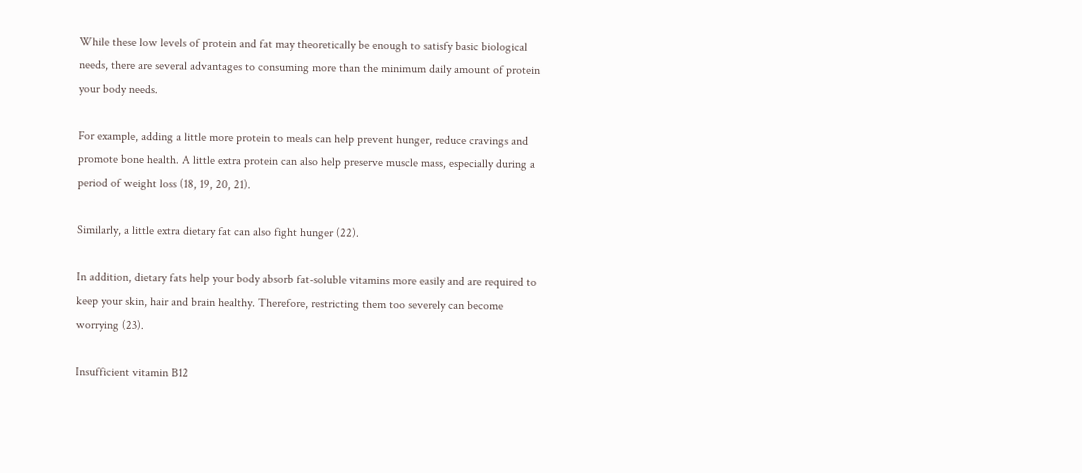While these low levels of protein and fat may theoretically be enough to satisfy basic biological needs, there are several advantages to consuming more than the minimum daily amount of protein your body needs.

For example, adding a little more protein to meals can help prevent hunger, reduce cravings and promote bone health. A little extra protein can also help preserve muscle mass, especially during a period of weight loss (18, 19, 20, 21).

Similarly, a little extra dietary fat can also fight hunger (22).

In addition, dietary fats help your body absorb fat-soluble vitamins more easily and are required to keep your skin, hair and brain healthy. Therefore, restricting them too severely can become worrying (23).

Insufficient vitamin B12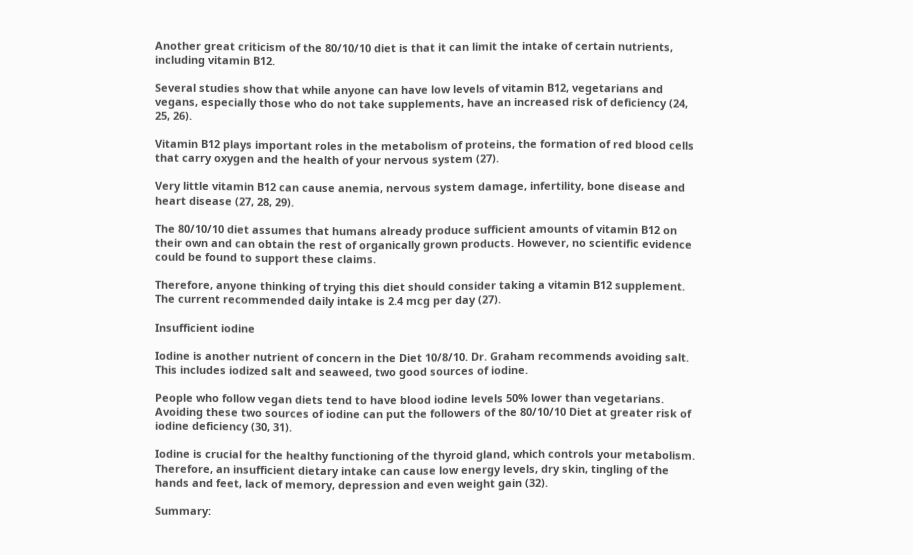Another great criticism of the 80/10/10 diet is that it can limit the intake of certain nutrients, including vitamin B12.

Several studies show that while anyone can have low levels of vitamin B12, vegetarians and vegans, especially those who do not take supplements, have an increased risk of deficiency (24, 25, 26).

Vitamin B12 plays important roles in the metabolism of proteins, the formation of red blood cells that carry oxygen and the health of your nervous system (27).

Very little vitamin B12 can cause anemia, nervous system damage, infertility, bone disease and heart disease (27, 28, 29).

The 80/10/10 diet assumes that humans already produce sufficient amounts of vitamin B12 on their own and can obtain the rest of organically grown products. However, no scientific evidence could be found to support these claims.

Therefore, anyone thinking of trying this diet should consider taking a vitamin B12 supplement. The current recommended daily intake is 2.4 mcg per day (27).

Insufficient iodine

Iodine is another nutrient of concern in the Diet 10/8/10. Dr. Graham recommends avoiding salt. This includes iodized salt and seaweed, two good sources of iodine.

People who follow vegan diets tend to have blood iodine levels 50% lower than vegetarians. Avoiding these two sources of iodine can put the followers of the 80/10/10 Diet at greater risk of iodine deficiency (30, 31).

Iodine is crucial for the healthy functioning of the thyroid gland, which controls your metabolism. Therefore, an insufficient dietary intake can cause low energy levels, dry skin, tingling of the hands and feet, lack of memory, depression and even weight gain (32).

Summary: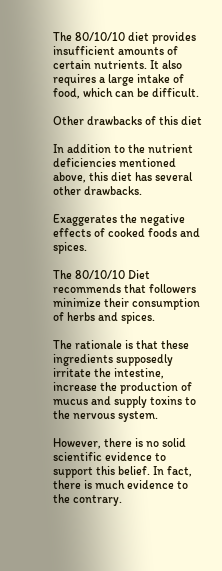The 80/10/10 diet provides insufficient amounts of certain nutrients. It also requires a large intake of food, which can be difficult.

Other drawbacks of this diet

In addition to the nutrient deficiencies mentioned above, this diet has several other drawbacks.

Exaggerates the negative effects of cooked foods and spices.

The 80/10/10 Diet recommends that followers minimize their consumption of herbs and spices.

The rationale is that these ingredients supposedly irritate the intestine, increase the production of mucus and supply toxins to the nervous system.

However, there is no solid scientific evidence to support this belief. In fact, there is much evidence to the contrary.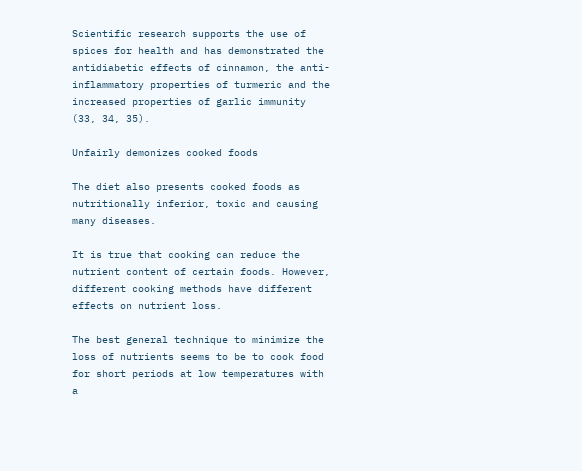Scientific research supports the use of spices for health and has demonstrated the antidiabetic effects of cinnamon, the anti-inflammatory properties of turmeric and the increased properties of garlic immunity (33, 34, 35).

Unfairly demonizes cooked foods

The diet also presents cooked foods as nutritionally inferior, toxic and causing many diseases.

It is true that cooking can reduce the nutrient content of certain foods. However, different cooking methods have different effects on nutrient loss.

The best general technique to minimize the loss of nutrients seems to be to cook food for short periods at low temperatures with a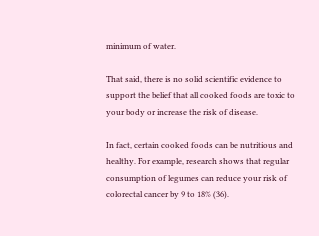minimum of water.

That said, there is no solid scientific evidence to support the belief that all cooked foods are toxic to your body or increase the risk of disease.

In fact, certain cooked foods can be nutritious and healthy. For example, research shows that regular consumption of legumes can reduce your risk of colorectal cancer by 9 to 18% (36).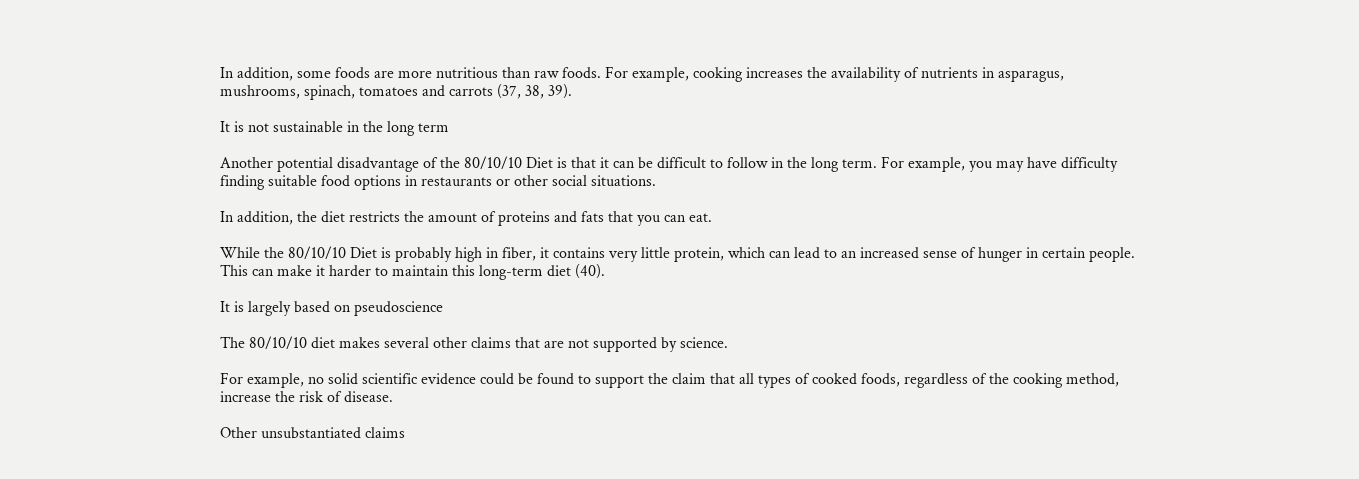In addition, some foods are more nutritious than raw foods. For example, cooking increases the availability of nutrients in asparagus, mushrooms, spinach, tomatoes and carrots (37, 38, 39).

It is not sustainable in the long term

Another potential disadvantage of the 80/10/10 Diet is that it can be difficult to follow in the long term. For example, you may have difficulty finding suitable food options in restaurants or other social situations.

In addition, the diet restricts the amount of proteins and fats that you can eat.

While the 80/10/10 Diet is probably high in fiber, it contains very little protein, which can lead to an increased sense of hunger in certain people. This can make it harder to maintain this long-term diet (40).

It is largely based on pseudoscience

The 80/10/10 diet makes several other claims that are not supported by science.

For example, no solid scientific evidence could be found to support the claim that all types of cooked foods, regardless of the cooking method, increase the risk of disease.

Other unsubstantiated claims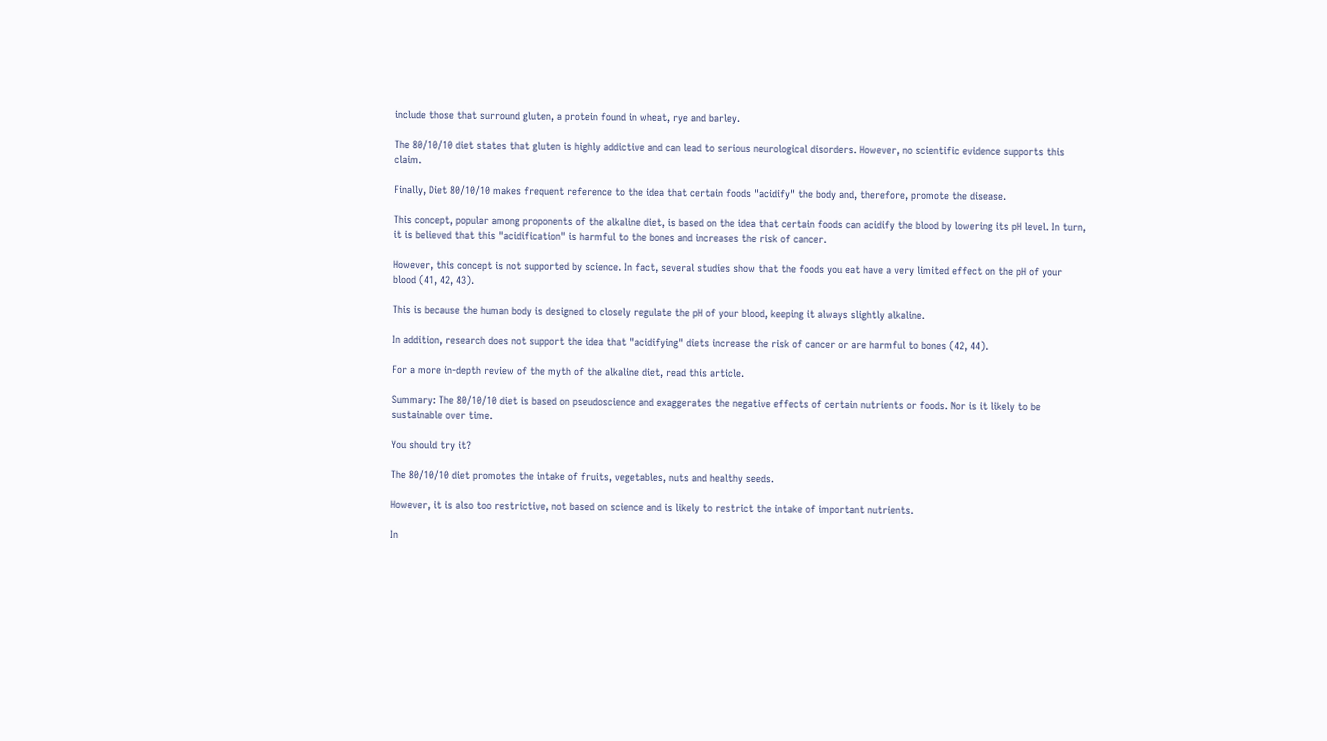include those that surround gluten, a protein found in wheat, rye and barley.

The 80/10/10 diet states that gluten is highly addictive and can lead to serious neurological disorders. However, no scientific evidence supports this claim.

Finally, Diet 80/10/10 makes frequent reference to the idea that certain foods "acidify" the body and, therefore, promote the disease.

This concept, popular among proponents of the alkaline diet, is based on the idea that certain foods can acidify the blood by lowering its pH level. In turn, it is believed that this "acidification" is harmful to the bones and increases the risk of cancer.

However, this concept is not supported by science. In fact, several studies show that the foods you eat have a very limited effect on the pH of your blood (41, 42, 43).

This is because the human body is designed to closely regulate the pH of your blood, keeping it always slightly alkaline.

In addition, research does not support the idea that "acidifying" diets increase the risk of cancer or are harmful to bones (42, 44).

For a more in-depth review of the myth of the alkaline diet, read this article.

Summary: The 80/10/10 diet is based on pseudoscience and exaggerates the negative effects of certain nutrients or foods. Nor is it likely to be sustainable over time.

You should try it?

The 80/10/10 diet promotes the intake of fruits, vegetables, nuts and healthy seeds.

However, it is also too restrictive, not based on science and is likely to restrict the intake of important nutrients.

In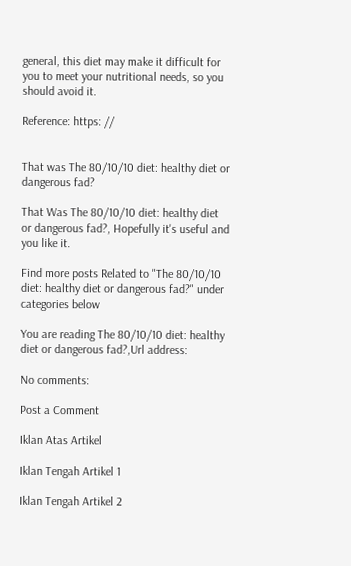general, this diet may make it difficult for you to meet your nutritional needs, so you should avoid it.

Reference: https: //


That was The 80/10/10 diet: healthy diet or dangerous fad?

That Was The 80/10/10 diet: healthy diet or dangerous fad?, Hopefully it's useful and you like it.

Find more posts Related to "The 80/10/10 diet: healthy diet or dangerous fad?" under categories below

You are reading The 80/10/10 diet: healthy diet or dangerous fad?,Url address:

No comments:

Post a Comment

Iklan Atas Artikel

Iklan Tengah Artikel 1

Iklan Tengah Artikel 2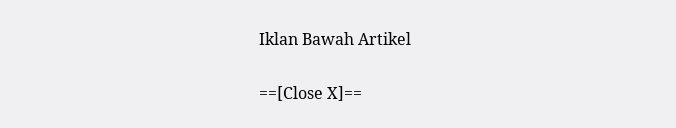Iklan Bawah Artikel

==[Close X]==